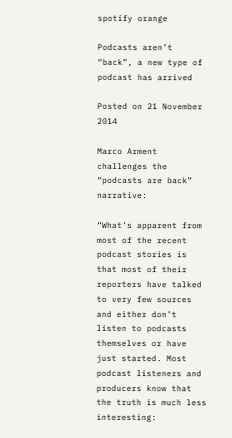spotify orange

Podcasts aren’t “back”, a new type of podcast has arrived

Posted on 21 November 2014

Marco Arment challenges the “podcasts are back” narrative:

“What’s apparent from most of the recent podcast stories is that most of their reporters have talked to very few sources and either don’t listen to podcasts themselves or have just started. Most podcast listeners and producers know that the truth is much less interesting: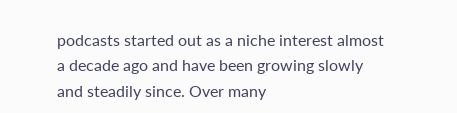podcasts started out as a niche interest almost a decade ago and have been growing slowly and steadily since. Over many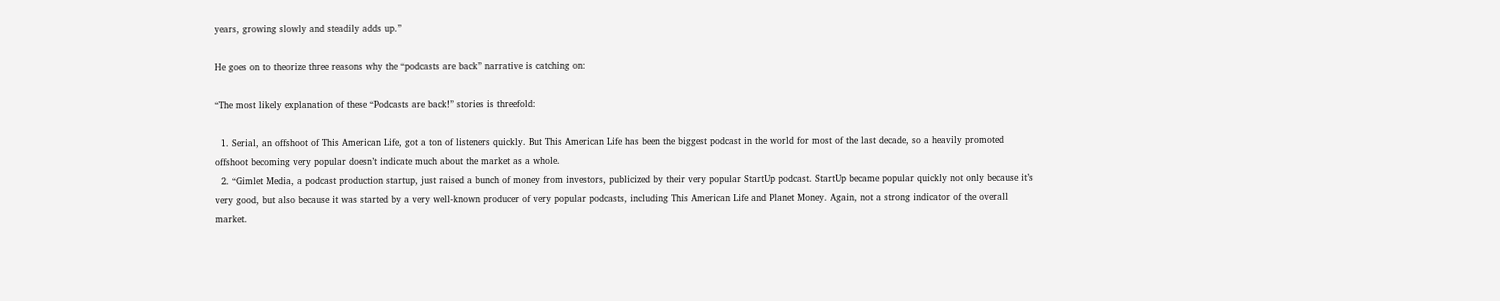years, growing slowly and steadily adds up.”

He goes on to theorize three reasons why the “podcasts are back” narrative is catching on:

“The most likely explanation of these “Podcasts are back!” stories is threefold:

  1. Serial, an offshoot of This American Life, got a ton of listeners quickly. But This American Life has been the biggest podcast in the world for most of the last decade, so a heavily promoted offshoot becoming very popular doesn’t indicate much about the market as a whole.
  2. “Gimlet Media, a podcast production startup, just raised a bunch of money from investors, publicized by their very popular StartUp podcast. StartUp became popular quickly not only because it’s very good, but also because it was started by a very well-known producer of very popular podcasts, including This American Life and Planet Money. Again, not a strong indicator of the overall market.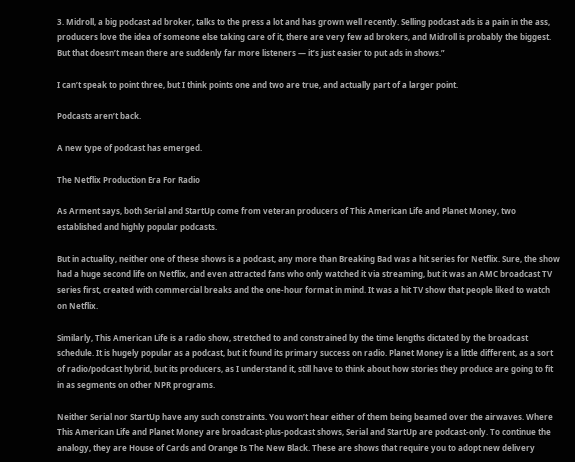3. Midroll, a big podcast ad broker, talks to the press a lot and has grown well recently. Selling podcast ads is a pain in the ass, producers love the idea of someone else taking care of it, there are very few ad brokers, and Midroll is probably the biggest. But that doesn’t mean there are suddenly far more listeners — it’s just easier to put ads in shows.”

I can’t speak to point three, but I think points one and two are true, and actually part of a larger point.

Podcasts aren’t back.

A new type of podcast has emerged.

The Netflix Production Era For Radio

As Arment says, both Serial and StartUp come from veteran producers of This American Life and Planet Money, two established and highly popular podcasts.

But in actuality, neither one of these shows is a podcast, any more than Breaking Bad was a hit series for Netflix. Sure, the show had a huge second life on Netflix, and even attracted fans who only watched it via streaming, but it was an AMC broadcast TV series first, created with commercial breaks and the one-hour format in mind. It was a hit TV show that people liked to watch on Netflix.

Similarly, This American Life is a radio show, stretched to and constrained by the time lengths dictated by the broadcast schedule. It is hugely popular as a podcast, but it found its primary success on radio. Planet Money is a little different, as a sort of radio/podcast hybrid, but its producers, as I understand it, still have to think about how stories they produce are going to fit in as segments on other NPR programs.

Neither Serial nor StartUp have any such constraints. You won’t hear either of them being beamed over the airwaves. Where This American Life and Planet Money are broadcast-plus-podcast shows, Serial and StartUp are podcast-only. To continue the analogy, they are House of Cards and Orange Is The New Black. These are shows that require you to adopt new delivery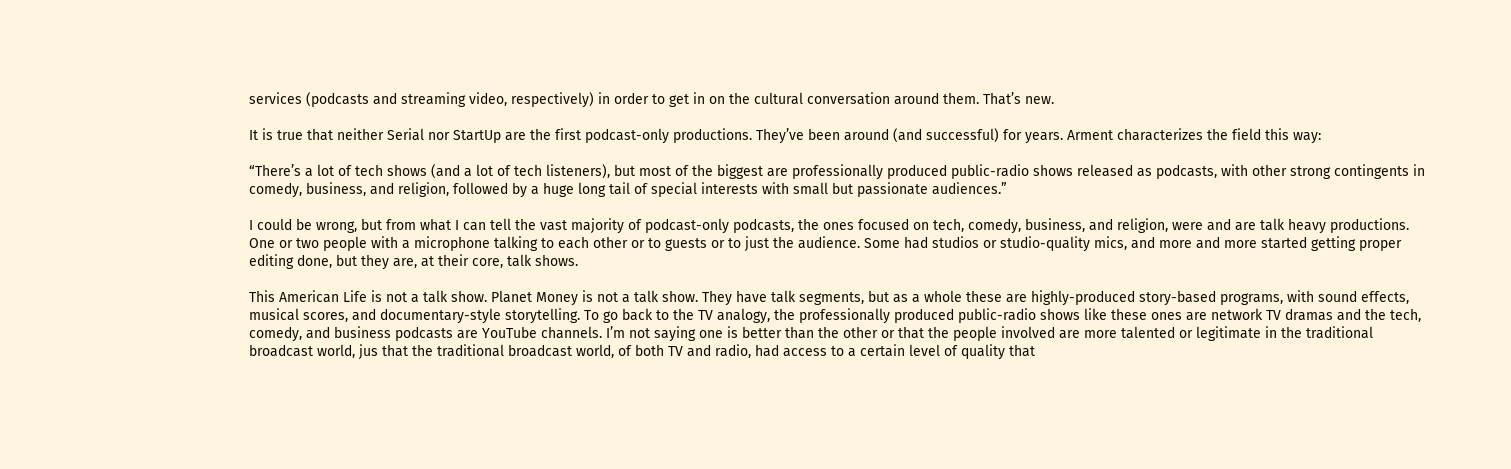services (podcasts and streaming video, respectively) in order to get in on the cultural conversation around them. That’s new.

It is true that neither Serial nor StartUp are the first podcast-only productions. They’ve been around (and successful) for years. Arment characterizes the field this way:

“There’s a lot of tech shows (and a lot of tech listeners), but most of the biggest are professionally produced public-radio shows released as podcasts, with other strong contingents in comedy, business, and religion, followed by a huge long tail of special interests with small but passionate audiences.”

I could be wrong, but from what I can tell the vast majority of podcast-only podcasts, the ones focused on tech, comedy, business, and religion, were and are talk heavy productions. One or two people with a microphone talking to each other or to guests or to just the audience. Some had studios or studio-quality mics, and more and more started getting proper editing done, but they are, at their core, talk shows.

This American Life is not a talk show. Planet Money is not a talk show. They have talk segments, but as a whole these are highly-produced story-based programs, with sound effects, musical scores, and documentary-style storytelling. To go back to the TV analogy, the professionally produced public-radio shows like these ones are network TV dramas and the tech, comedy, and business podcasts are YouTube channels. I’m not saying one is better than the other or that the people involved are more talented or legitimate in the traditional broadcast world, jus that the traditional broadcast world, of both TV and radio, had access to a certain level of quality that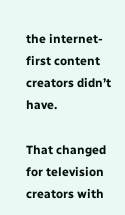the internet-first content creators didn’t have.

That changed for television creators with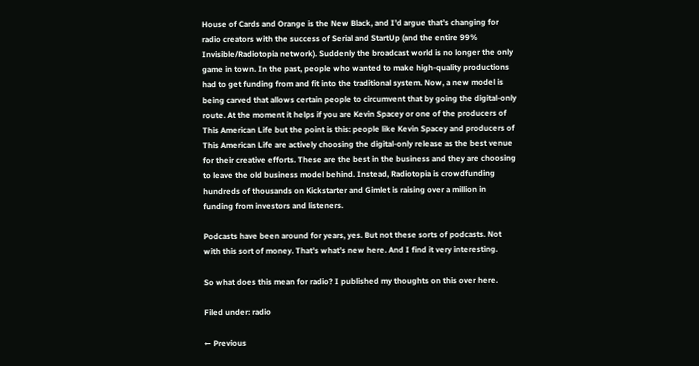House of Cards and Orange is the New Black, and I’d argue that’s changing for radio creators with the success of Serial and StartUp (and the entire 99% Invisible/Radiotopia network). Suddenly the broadcast world is no longer the only game in town. In the past, people who wanted to make high-quality productions had to get funding from and fit into the traditional system. Now, a new model is being carved that allows certain people to circumvent that by going the digital-only route. At the moment it helps if you are Kevin Spacey or one of the producers of This American Life but the point is this: people like Kevin Spacey and producers of This American Life are actively choosing the digital-only release as the best venue for their creative efforts. These are the best in the business and they are choosing to leave the old business model behind. Instead, Radiotopia is crowdfunding hundreds of thousands on Kickstarter and Gimlet is raising over a million in funding from investors and listeners.

Podcasts have been around for years, yes. But not these sorts of podcasts. Not with this sort of money. That’s what’s new here. And I find it very interesting.

So what does this mean for radio? I published my thoughts on this over here.

Filed under: radio

← Previous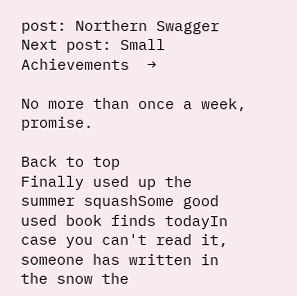post: Northern Swagger Next post: Small Achievements  →

No more than once a week, promise.

Back to top
Finally used up the summer squashSome good used book finds todayIn case you can't read it, someone has written in the snow the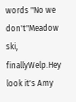words "No we don't"Meadow ski, finallyWelp.Hey look it's Amy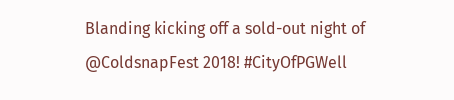Blanding kicking off a sold-out night of @ColdsnapFest 2018! #CityOfPGWell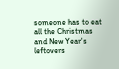someone has to eat all the Christmas and New Year's leftovers